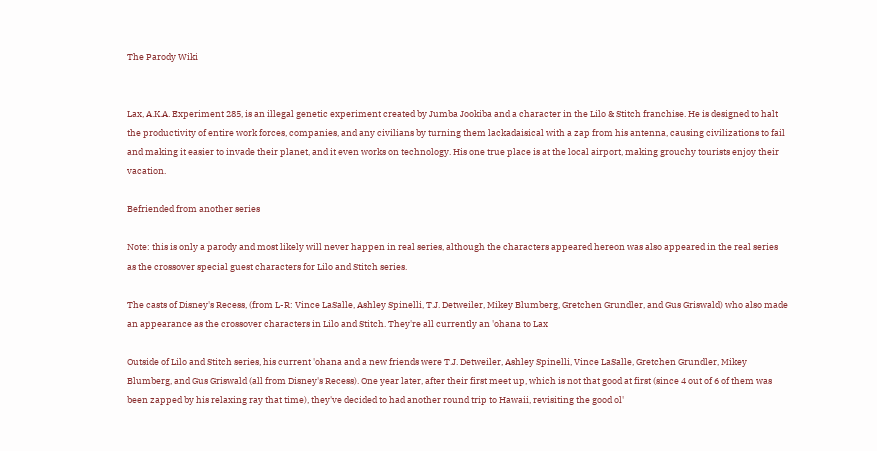The Parody Wiki


Lax, A.K.A. Experiment 285, is an illegal genetic experiment created by Jumba Jookiba and a character in the Lilo & Stitch franchise. He is designed to halt the productivity of entire work forces, companies, and any civilians by turning them lackadaisical with a zap from his antenna, causing civilizations to fail and making it easier to invade their planet, and it even works on technology. His one true place is at the local airport, making grouchy tourists enjoy their vacation.

Befriended from another series

Note: this is only a parody and most likely will never happen in real series, although the characters appeared hereon was also appeared in the real series as the crossover special guest characters for Lilo and Stitch series.

The casts of Disney's Recess, (from L-R: Vince LaSalle, Ashley Spinelli, T.J. Detweiler, Mikey Blumberg, Gretchen Grundler, and Gus Griswald) who also made an appearance as the crossover characters in Lilo and Stitch. They're all currently an 'ohana to Lax

Outside of Lilo and Stitch series, his current 'ohana and a new friends were T.J. Detweiler, Ashley Spinelli, Vince LaSalle, Gretchen Grundler, Mikey Blumberg, and Gus Griswald (all from Disney's Recess). One year later, after their first meet up, which is not that good at first (since 4 out of 6 of them was been zapped by his relaxing ray that time), they've decided to had another round trip to Hawaii, revisiting the good ol'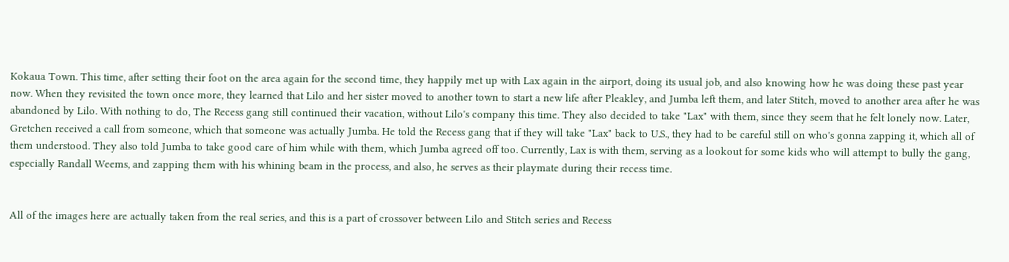Kokaua Town. This time, after setting their foot on the area again for the second time, they happily met up with Lax again in the airport, doing its usual job, and also knowing how he was doing these past year now. When they revisited the town once more, they learned that Lilo and her sister moved to another town to start a new life after Pleakley, and Jumba left them, and later Stitch, moved to another area after he was abandoned by Lilo. With nothing to do, The Recess gang still continued their vacation, without Lilo's company this time. They also decided to take "Lax" with them, since they seem that he felt lonely now. Later, Gretchen received a call from someone, which that someone was actually Jumba. He told the Recess gang that if they will take "Lax" back to U.S., they had to be careful still on who's gonna zapping it, which all of them understood. They also told Jumba to take good care of him while with them, which Jumba agreed off too. Currently, Lax is with them, serving as a lookout for some kids who will attempt to bully the gang, especially Randall Weems, and zapping them with his whining beam in the process, and also, he serves as their playmate during their recess time.


All of the images here are actually taken from the real series, and this is a part of crossover between Lilo and Stitch series and Recess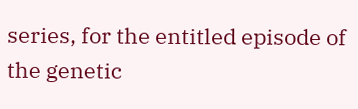series, for the entitled episode of the genetic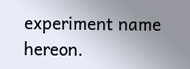experiment name hereon.